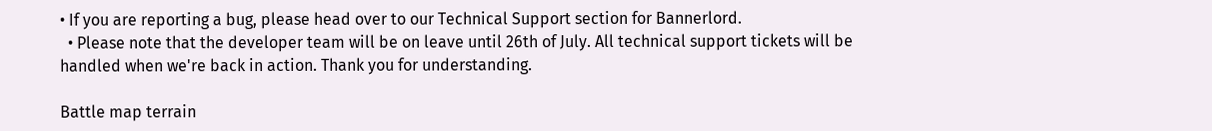• If you are reporting a bug, please head over to our Technical Support section for Bannerlord.
  • Please note that the developer team will be on leave until 26th of July. All technical support tickets will be handled when we're back in action. Thank you for understanding.

Battle map terrain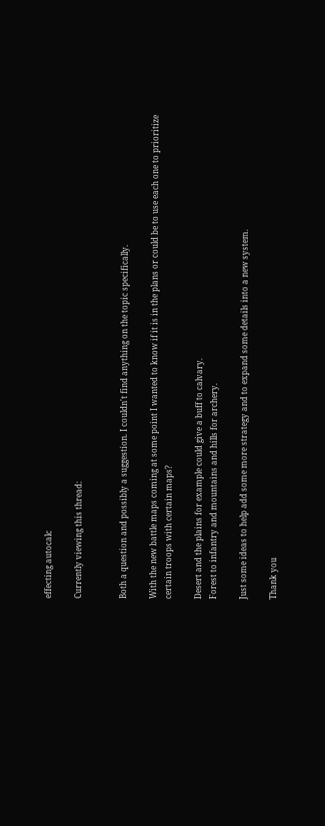effecting autocalc

Currently viewing this thread:


Both a question and possibly a suggestion. I couldn't find anything on the topic specifically.

With the new battle maps coming at some point I wanted to know if it is in the plans or could be to use each one to prioritize certain troops with certain maps?

Desert and the plains for example could give a buff to calvary.
Forest to infantry and mountains and hills for archery.

Just some ideas to help add some more strategy and to expand some details into a new system.

Thank you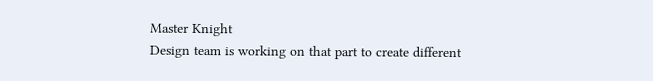Master Knight
Design team is working on that part to create different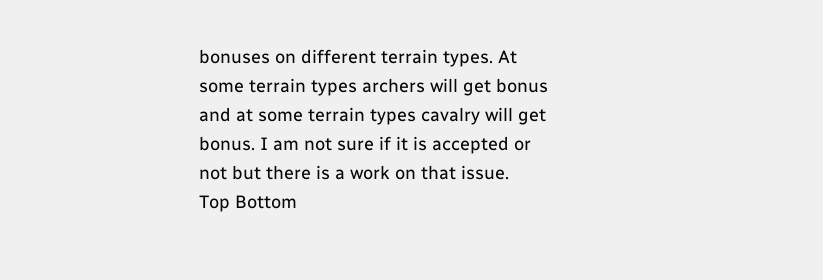bonuses on different terrain types. At some terrain types archers will get bonus and at some terrain types cavalry will get bonus. I am not sure if it is accepted or not but there is a work on that issue.
Top Bottom